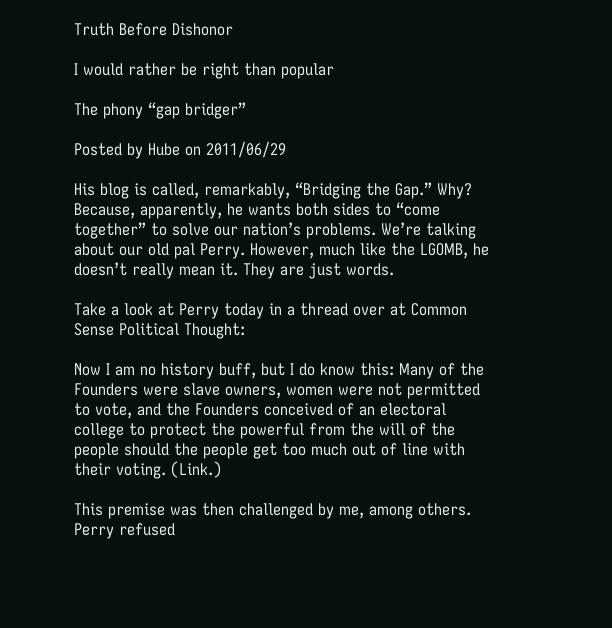Truth Before Dishonor

I would rather be right than popular

The phony “gap bridger”

Posted by Hube on 2011/06/29

His blog is called, remarkably, “Bridging the Gap.” Why? Because, apparently, he wants both sides to “come together” to solve our nation’s problems. We’re talking about our old pal Perry. However, much like the LGOMB, he doesn’t really mean it. They are just words.

Take a look at Perry today in a thread over at Common Sense Political Thought:

Now I am no history buff, but I do know this: Many of the Founders were slave owners, women were not permitted to vote, and the Founders conceived of an electoral college to protect the powerful from the will of the people should the people get too much out of line with their voting. (Link.)

This premise was then challenged by me, among others. Perry refused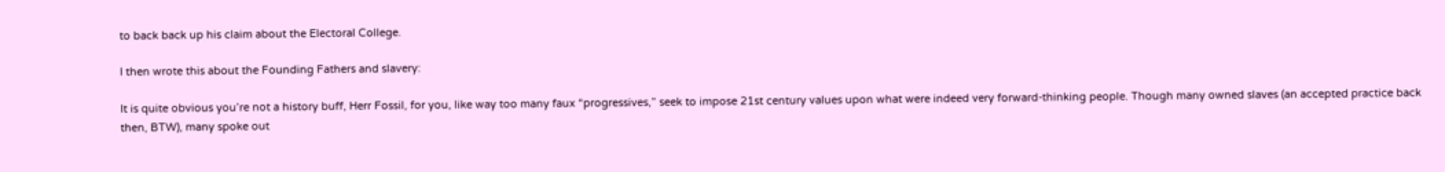to back back up his claim about the Electoral College.

I then wrote this about the Founding Fathers and slavery:

It is quite obvious you’re not a history buff, Herr Fossil, for you, like way too many faux “progressives,” seek to impose 21st century values upon what were indeed very forward-thinking people. Though many owned slaves (an accepted practice back then, BTW), many spoke out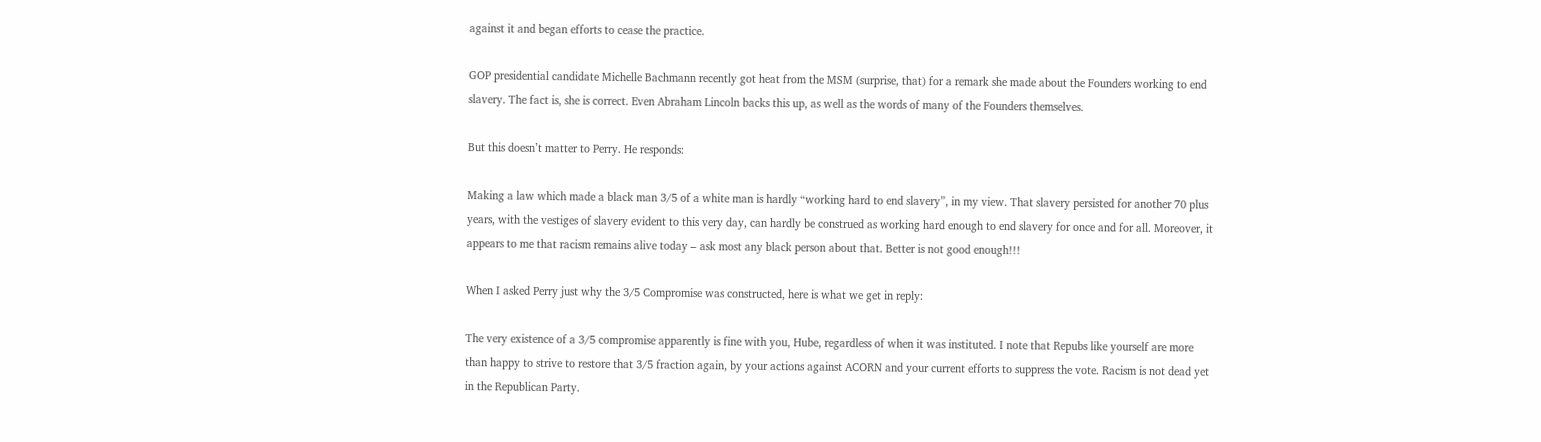against it and began efforts to cease the practice.

GOP presidential candidate Michelle Bachmann recently got heat from the MSM (surprise, that) for a remark she made about the Founders working to end slavery. The fact is, she is correct. Even Abraham Lincoln backs this up, as well as the words of many of the Founders themselves.

But this doesn’t matter to Perry. He responds:

Making a law which made a black man 3/5 of a white man is hardly “working hard to end slavery”, in my view. That slavery persisted for another 70 plus years, with the vestiges of slavery evident to this very day, can hardly be construed as working hard enough to end slavery for once and for all. Moreover, it appears to me that racism remains alive today – ask most any black person about that. Better is not good enough!!!

When I asked Perry just why the 3/5 Compromise was constructed, here is what we get in reply:

The very existence of a 3/5 compromise apparently is fine with you, Hube, regardless of when it was instituted. I note that Repubs like yourself are more than happy to strive to restore that 3/5 fraction again, by your actions against ACORN and your current efforts to suppress the vote. Racism is not dead yet in the Republican Party.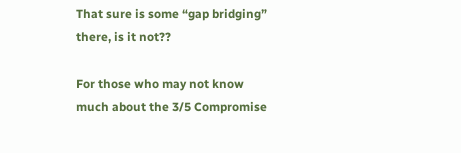That sure is some “gap bridging” there, is it not??

For those who may not know much about the 3/5 Compromise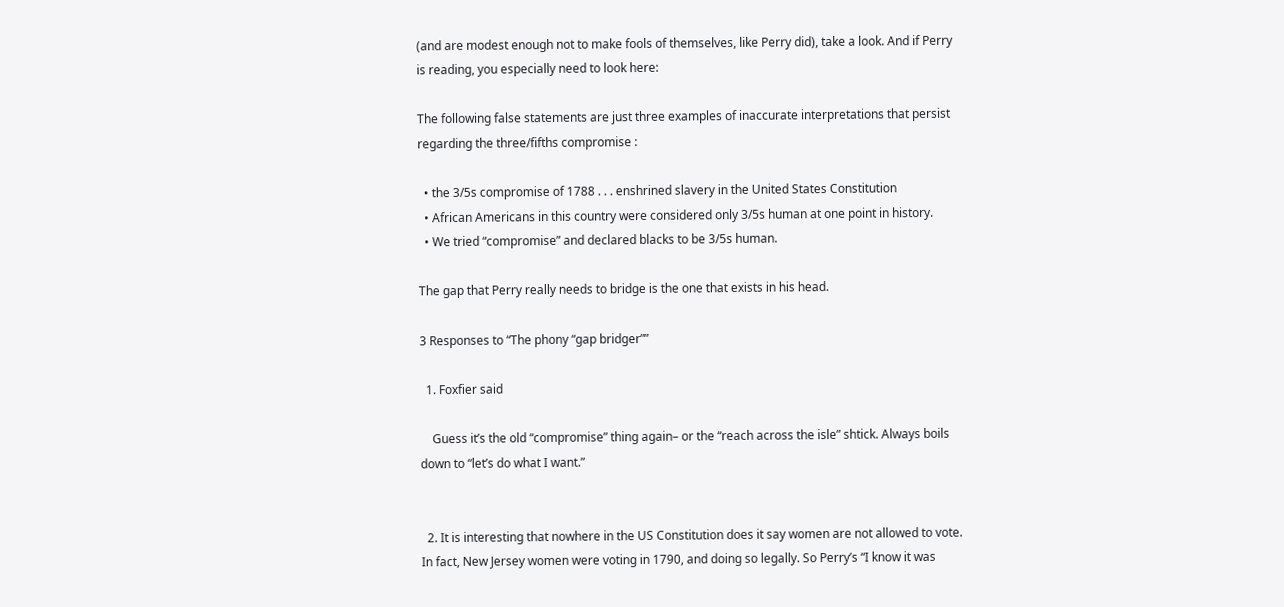(and are modest enough not to make fools of themselves, like Perry did), take a look. And if Perry is reading, you especially need to look here:

The following false statements are just three examples of inaccurate interpretations that persist regarding the three/fifths compromise :

  • the 3/5s compromise of 1788 . . . enshrined slavery in the United States Constitution
  • African Americans in this country were considered only 3/5s human at one point in history.
  • We tried “compromise” and declared blacks to be 3/5s human.

The gap that Perry really needs to bridge is the one that exists in his head.

3 Responses to “The phony “gap bridger””

  1. Foxfier said

    Guess it’s the old “compromise” thing again– or the “reach across the isle” shtick. Always boils down to “let’s do what I want.”


  2. It is interesting that nowhere in the US Constitution does it say women are not allowed to vote. In fact, New Jersey women were voting in 1790, and doing so legally. So Perry’s “I know it was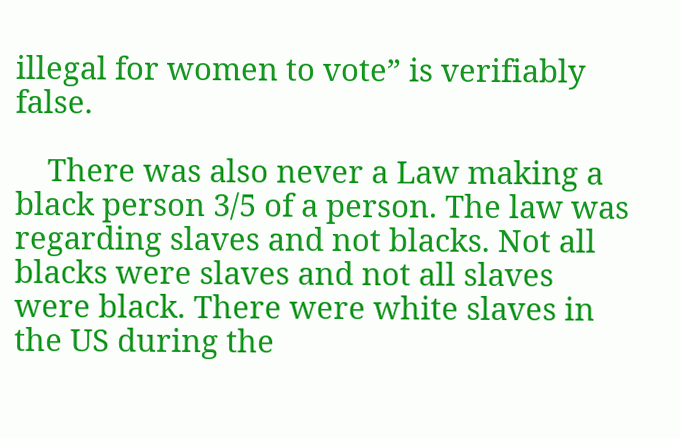illegal for women to vote” is verifiably false.

    There was also never a Law making a black person 3/5 of a person. The law was regarding slaves and not blacks. Not all blacks were slaves and not all slaves were black. There were white slaves in the US during the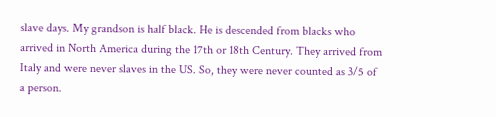slave days. My grandson is half black. He is descended from blacks who arrived in North America during the 17th or 18th Century. They arrived from Italy and were never slaves in the US. So, they were never counted as 3/5 of a person.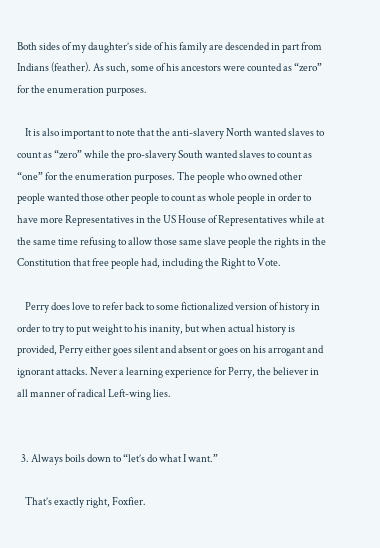Both sides of my daughter’s side of his family are descended in part from Indians (feather). As such, some of his ancestors were counted as “zero” for the enumeration purposes.

    It is also important to note that the anti-slavery North wanted slaves to count as “zero” while the pro-slavery South wanted slaves to count as “one” for the enumeration purposes. The people who owned other people wanted those other people to count as whole people in order to have more Representatives in the US House of Representatives while at the same time refusing to allow those same slave people the rights in the Constitution that free people had, including the Right to Vote.

    Perry does love to refer back to some fictionalized version of history in order to try to put weight to his inanity, but when actual history is provided, Perry either goes silent and absent or goes on his arrogant and ignorant attacks. Never a learning experience for Perry, the believer in all manner of radical Left-wing lies.


  3. Always boils down to “let’s do what I want.”

    That’s exactly right, Foxfier.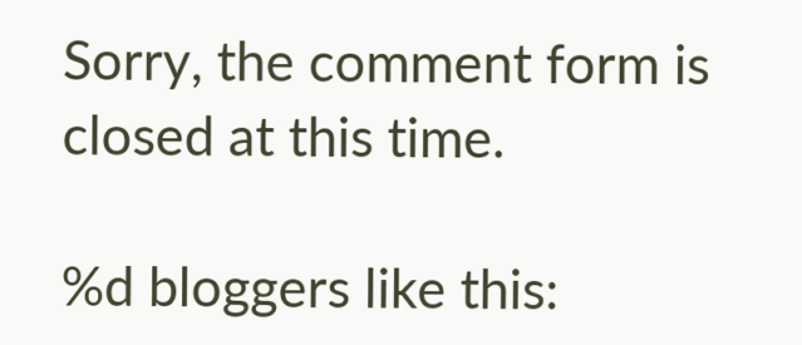Sorry, the comment form is closed at this time.

%d bloggers like this: